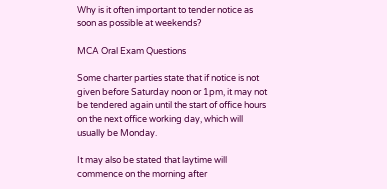Why is it often important to tender notice as soon as possible at weekends?

MCA Oral Exam Questions

Some charter parties state that if notice is not given before Saturday noon or 1pm, it may not be tendered again until the start of office hours on the next office working day, which will usually be Monday.

It may also be stated that laytime will commence on the morning after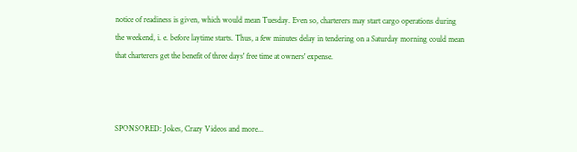notice of readiness is given, which would mean Tuesday. Even so, charterers may start cargo operations during the weekend, i. e. before laytime starts. Thus, a few minutes delay in tendering on a Saturday morning could mean that charterers get the benefit of three days' free time at owners' expense.



SPONSORED: Jokes, Crazy Videos and more...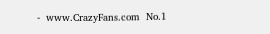-  www.CrazyFans.com  No.1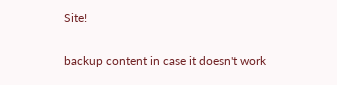Site!

backup content in case it doesn't work